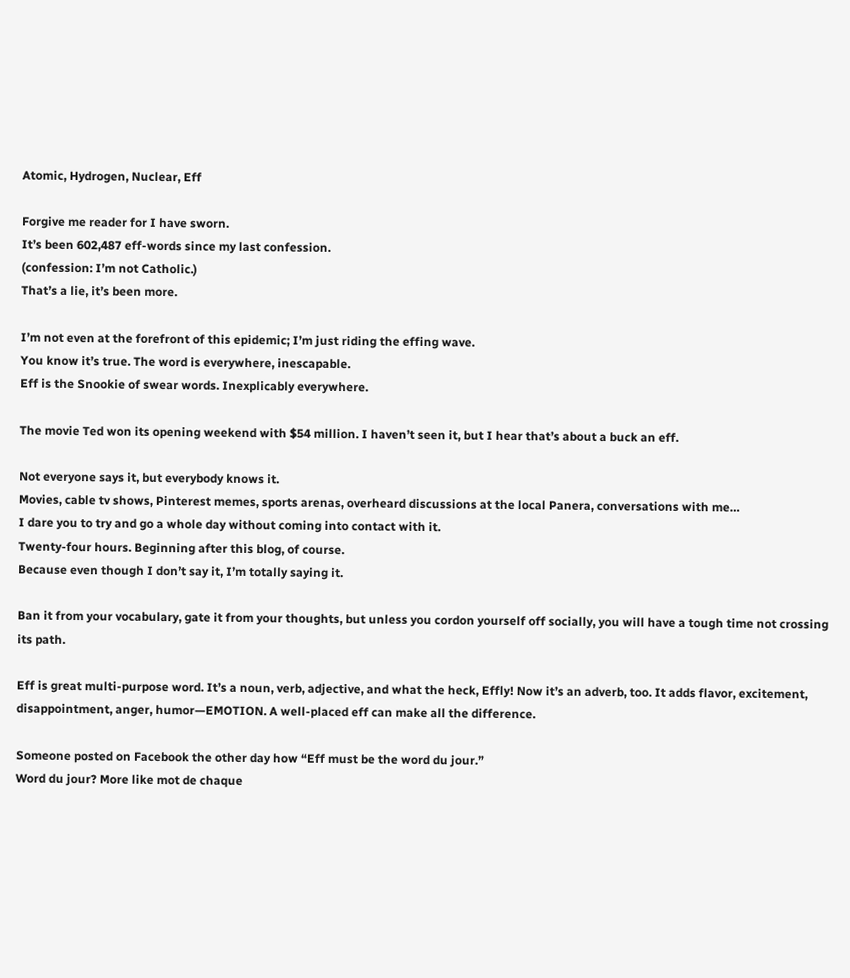Atomic, Hydrogen, Nuclear, Eff

Forgive me reader for I have sworn.
It’s been 602,487 eff-words since my last confession.
(confession: I’m not Catholic.)
That’s a lie, it’s been more.

I’m not even at the forefront of this epidemic; I’m just riding the effing wave.
You know it’s true. The word is everywhere, inescapable.
Eff is the Snookie of swear words. Inexplicably everywhere.

The movie Ted won its opening weekend with $54 million. I haven’t seen it, but I hear that’s about a buck an eff.

Not everyone says it, but everybody knows it.
Movies, cable tv shows, Pinterest memes, sports arenas, overheard discussions at the local Panera, conversations with me…
I dare you to try and go a whole day without coming into contact with it.
Twenty-four hours. Beginning after this blog, of course.
Because even though I don’t say it, I’m totally saying it.

Ban it from your vocabulary, gate it from your thoughts, but unless you cordon yourself off socially, you will have a tough time not crossing its path.

Eff is great multi-purpose word. It’s a noun, verb, adjective, and what the heck, Effly! Now it’s an adverb, too. It adds flavor, excitement, disappointment, anger, humor—EMOTION. A well-placed eff can make all the difference.

Someone posted on Facebook the other day how “Eff must be the word du jour.”
Word du jour? More like mot de chaque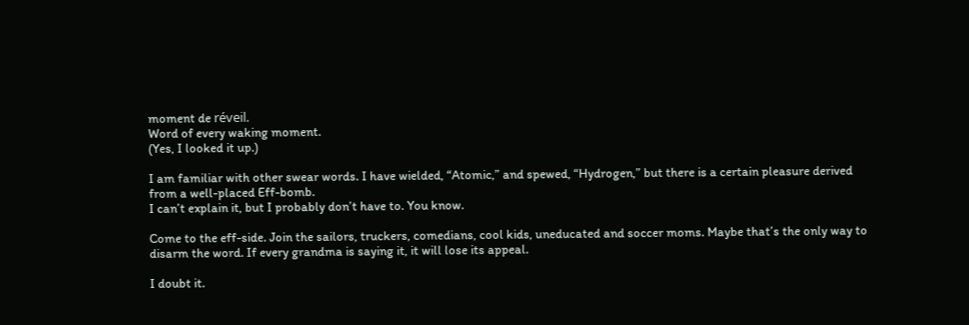moment de réveil.
Word of every waking moment.
(Yes, I looked it up.)

I am familiar with other swear words. I have wielded, “Atomic,” and spewed, “Hydrogen,” but there is a certain pleasure derived from a well-placed Eff-bomb.
I can’t explain it, but I probably don’t have to. You know.

Come to the eff-side. Join the sailors, truckers, comedians, cool kids, uneducated and soccer moms. Maybe that’s the only way to disarm the word. If every grandma is saying it, it will lose its appeal.

I doubt it.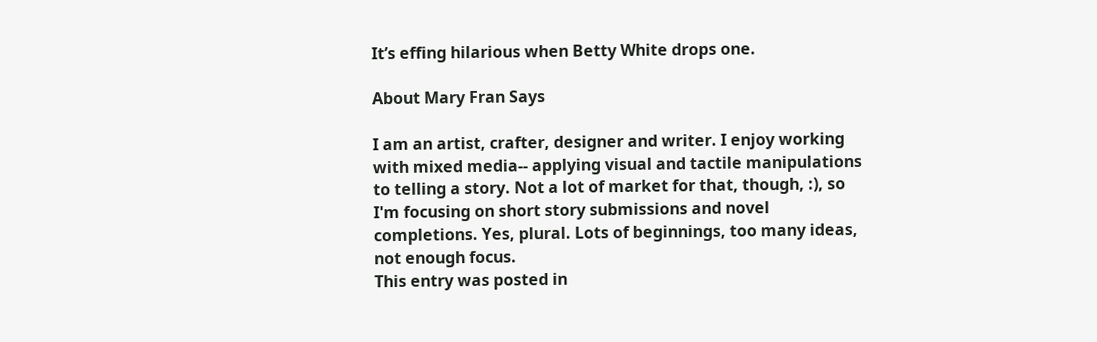It’s effing hilarious when Betty White drops one.

About Mary Fran Says

I am an artist, crafter, designer and writer. I enjoy working with mixed media-- applying visual and tactile manipulations to telling a story. Not a lot of market for that, though, :), so I'm focusing on short story submissions and novel completions. Yes, plural. Lots of beginnings, too many ideas, not enough focus.
This entry was posted in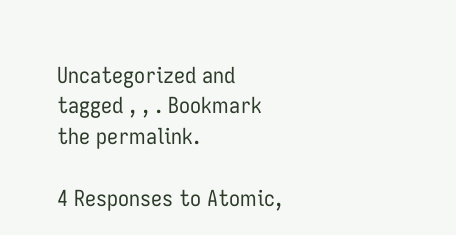Uncategorized and tagged , , . Bookmark the permalink.

4 Responses to Atomic,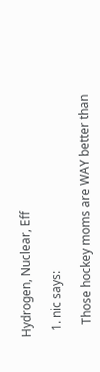Hydrogen, Nuclear, Eff

  1. nic says:

    Those hockey moms are WAY better than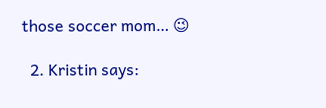those soccer mom… 😉

  2. Kristin says: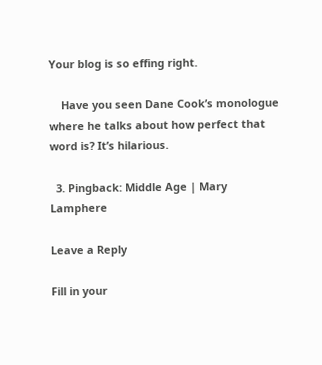Your blog is so effing right.

    Have you seen Dane Cook’s monologue where he talks about how perfect that word is? It’s hilarious.

  3. Pingback: Middle Age | Mary Lamphere

Leave a Reply

Fill in your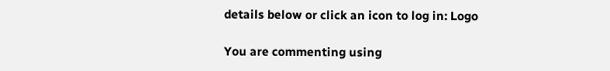details below or click an icon to log in: Logo

You are commenting using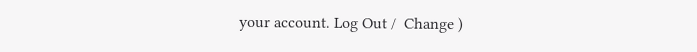your account. Log Out /  Change )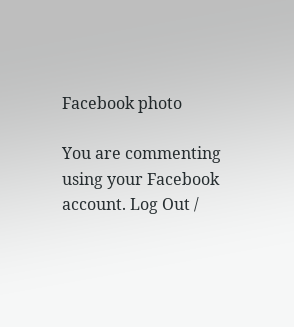Facebook photo

You are commenting using your Facebook account. Log Out /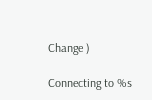Change )

Connecting to %s